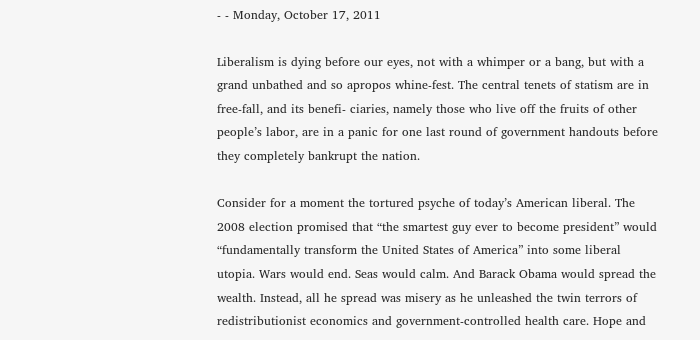- - Monday, October 17, 2011

Liberalism is dying before our eyes, not with a whimper or a bang, but with a grand unbathed and so apropos whine-fest. The central tenets of statism are in free-fall, and its benefi- ciaries, namely those who live off the fruits of other people’s labor, are in a panic for one last round of government handouts before they completely bankrupt the nation.

Consider for a moment the tortured psyche of today’s American liberal. The 2008 election promised that “the smartest guy ever to become president” would “fundamentally transform the United States of America” into some liberal utopia. Wars would end. Seas would calm. And Barack Obama would spread the wealth. Instead, all he spread was misery as he unleashed the twin terrors of redistributionist economics and government-controlled health care. Hope and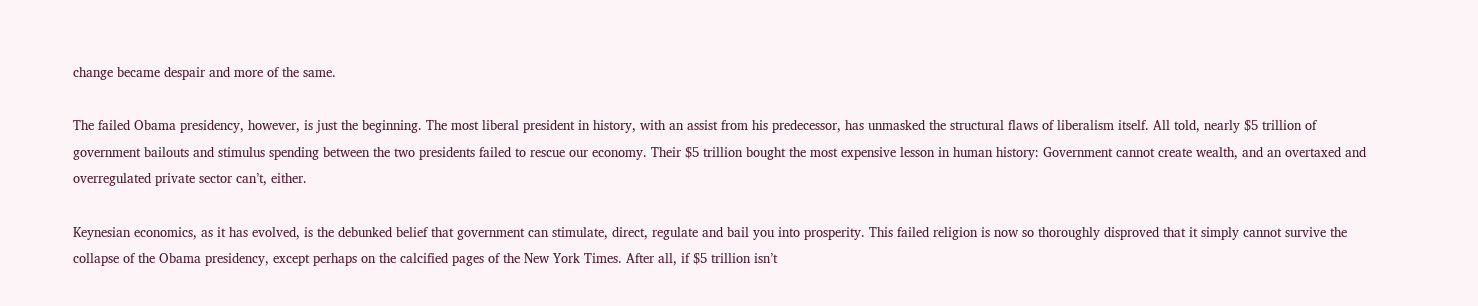change became despair and more of the same.

The failed Obama presidency, however, is just the beginning. The most liberal president in history, with an assist from his predecessor, has unmasked the structural flaws of liberalism itself. All told, nearly $5 trillion of government bailouts and stimulus spending between the two presidents failed to rescue our economy. Their $5 trillion bought the most expensive lesson in human history: Government cannot create wealth, and an overtaxed and overregulated private sector can’t, either.

Keynesian economics, as it has evolved, is the debunked belief that government can stimulate, direct, regulate and bail you into prosperity. This failed religion is now so thoroughly disproved that it simply cannot survive the collapse of the Obama presidency, except perhaps on the calcified pages of the New York Times. After all, if $5 trillion isn’t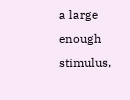a large enough stimulus,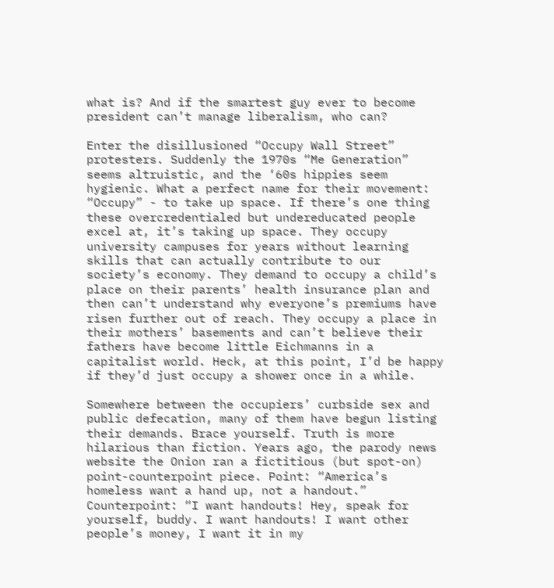what is? And if the smartest guy ever to become president can’t manage liberalism, who can?

Enter the disillusioned “Occupy Wall Street” protesters. Suddenly the 1970s “Me Generation” seems altruistic, and the ‘60s hippies seem hygienic. What a perfect name for their movement: “Occupy” - to take up space. If there’s one thing these overcredentialed but undereducated people excel at, it’s taking up space. They occupy university campuses for years without learning skills that can actually contribute to our society’s economy. They demand to occupy a child’s place on their parents’ health insurance plan and then can’t understand why everyone’s premiums have risen further out of reach. They occupy a place in their mothers’ basements and can’t believe their fathers have become little Eichmanns in a capitalist world. Heck, at this point, I’d be happy if they’d just occupy a shower once in a while.

Somewhere between the occupiers’ curbside sex and public defecation, many of them have begun listing their demands. Brace yourself. Truth is more hilarious than fiction. Years ago, the parody news website the Onion ran a fictitious (but spot-on) point-counterpoint piece. Point: “America’s homeless want a hand up, not a handout.” Counterpoint: “I want handouts! Hey, speak for yourself, buddy. I want handouts! I want other people’s money, I want it in my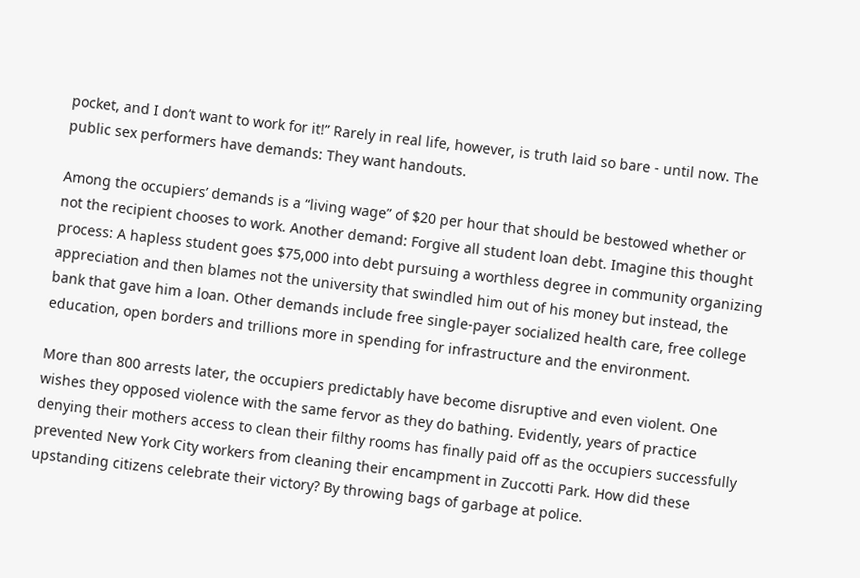pocket, and I don’t want to work for it!” Rarely in real life, however, is truth laid so bare - until now. The public sex performers have demands: They want handouts.

Among the occupiers’ demands is a “living wage” of $20 per hour that should be bestowed whether or not the recipient chooses to work. Another demand: Forgive all student loan debt. Imagine this thought process: A hapless student goes $75,000 into debt pursuing a worthless degree in community organizing appreciation and then blames not the university that swindled him out of his money but instead, the bank that gave him a loan. Other demands include free single-payer socialized health care, free college education, open borders and trillions more in spending for infrastructure and the environment.

More than 800 arrests later, the occupiers predictably have become disruptive and even violent. One wishes they opposed violence with the same fervor as they do bathing. Evidently, years of practice denying their mothers access to clean their filthy rooms has finally paid off as the occupiers successfully prevented New York City workers from cleaning their encampment in Zuccotti Park. How did these upstanding citizens celebrate their victory? By throwing bags of garbage at police.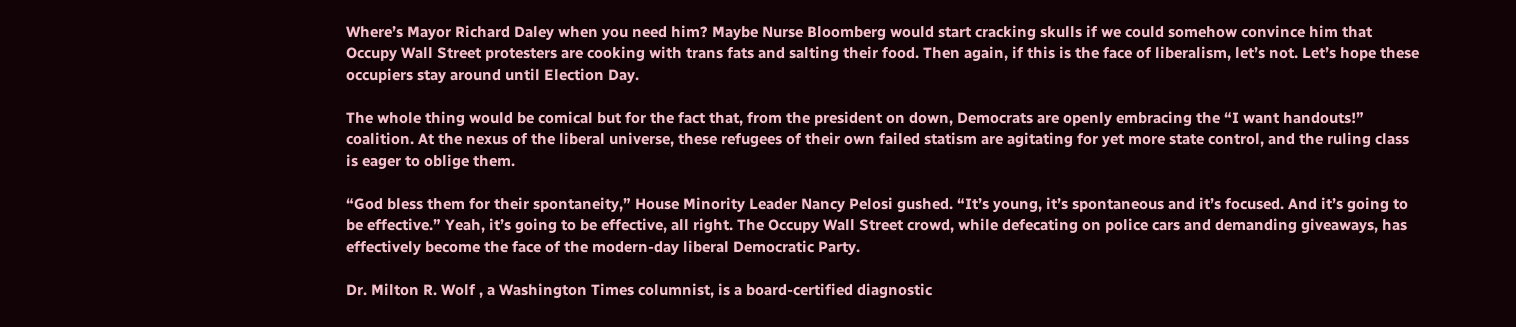Where’s Mayor Richard Daley when you need him? Maybe Nurse Bloomberg would start cracking skulls if we could somehow convince him that Occupy Wall Street protesters are cooking with trans fats and salting their food. Then again, if this is the face of liberalism, let’s not. Let’s hope these occupiers stay around until Election Day.

The whole thing would be comical but for the fact that, from the president on down, Democrats are openly embracing the “I want handouts!” coalition. At the nexus of the liberal universe, these refugees of their own failed statism are agitating for yet more state control, and the ruling class is eager to oblige them.

“God bless them for their spontaneity,” House Minority Leader Nancy Pelosi gushed. “It’s young, it’s spontaneous and it’s focused. And it’s going to be effective.” Yeah, it’s going to be effective, all right. The Occupy Wall Street crowd, while defecating on police cars and demanding giveaways, has effectively become the face of the modern-day liberal Democratic Party.

Dr. Milton R. Wolf , a Washington Times columnist, is a board-certified diagnostic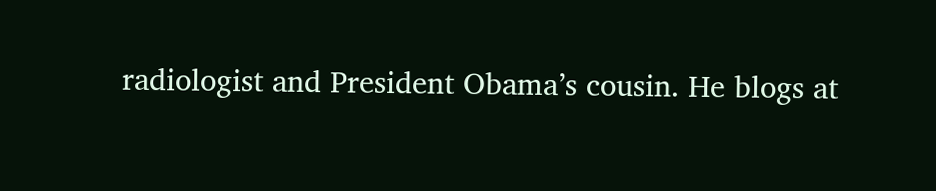radiologist and President Obama’s cousin. He blogs at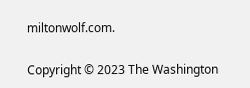miltonwolf.com.

Copyright © 2023 The Washington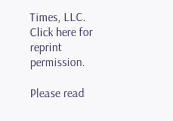Times, LLC. Click here for reprint permission.

Please read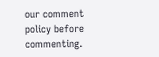our comment policy before commenting.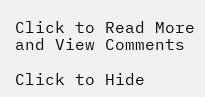Click to Read More and View Comments

Click to Hide